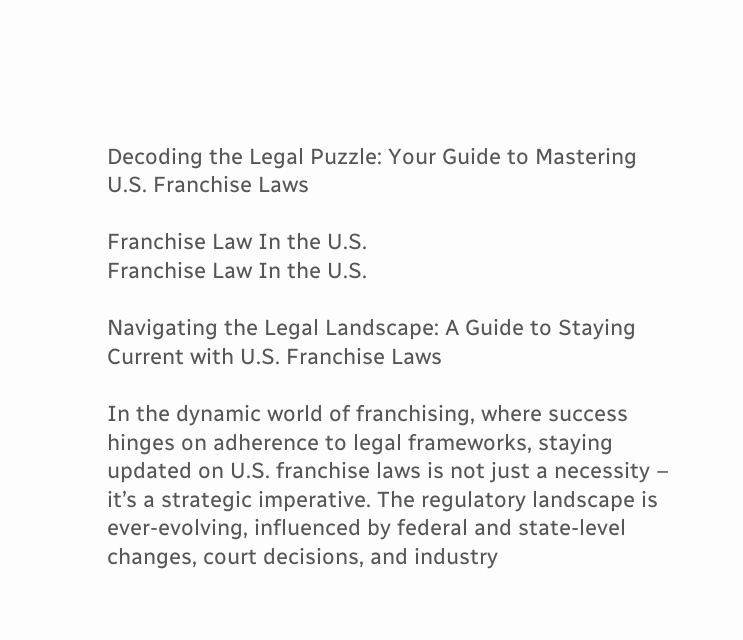Decoding the Legal Puzzle: Your Guide to Mastering U.S. Franchise Laws

Franchise Law In the U.S.
Franchise Law In the U.S.

Navigating the Legal Landscape: A Guide to Staying Current with U.S. Franchise Laws

In the dynamic world of franchising, where success hinges on adherence to legal frameworks, staying updated on U.S. franchise laws is not just a necessity – it’s a strategic imperative. The regulatory landscape is ever-evolving, influenced by federal and state-level changes, court decisions, and industry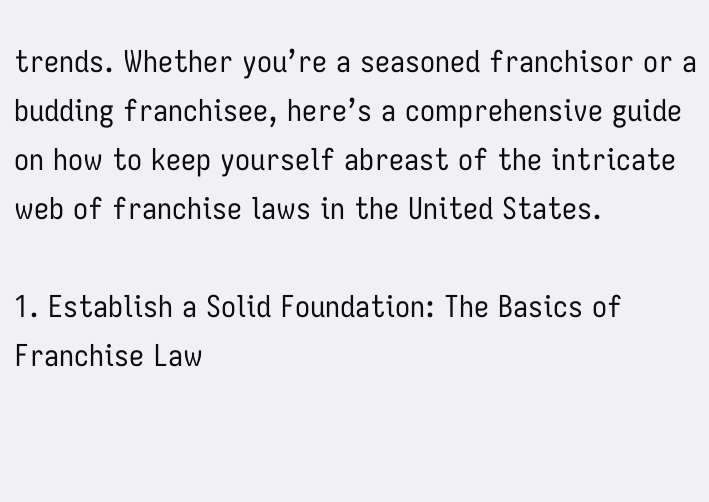trends. Whether you’re a seasoned franchisor or a budding franchisee, here’s a comprehensive guide on how to keep yourself abreast of the intricate web of franchise laws in the United States.

1. Establish a Solid Foundation: The Basics of Franchise Law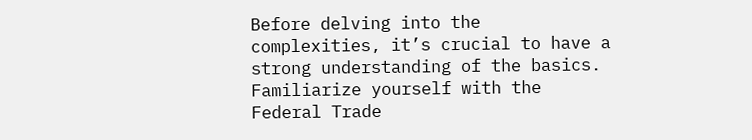Before delving into the complexities, it’s crucial to have a strong understanding of the basics. Familiarize yourself with the Federal Trade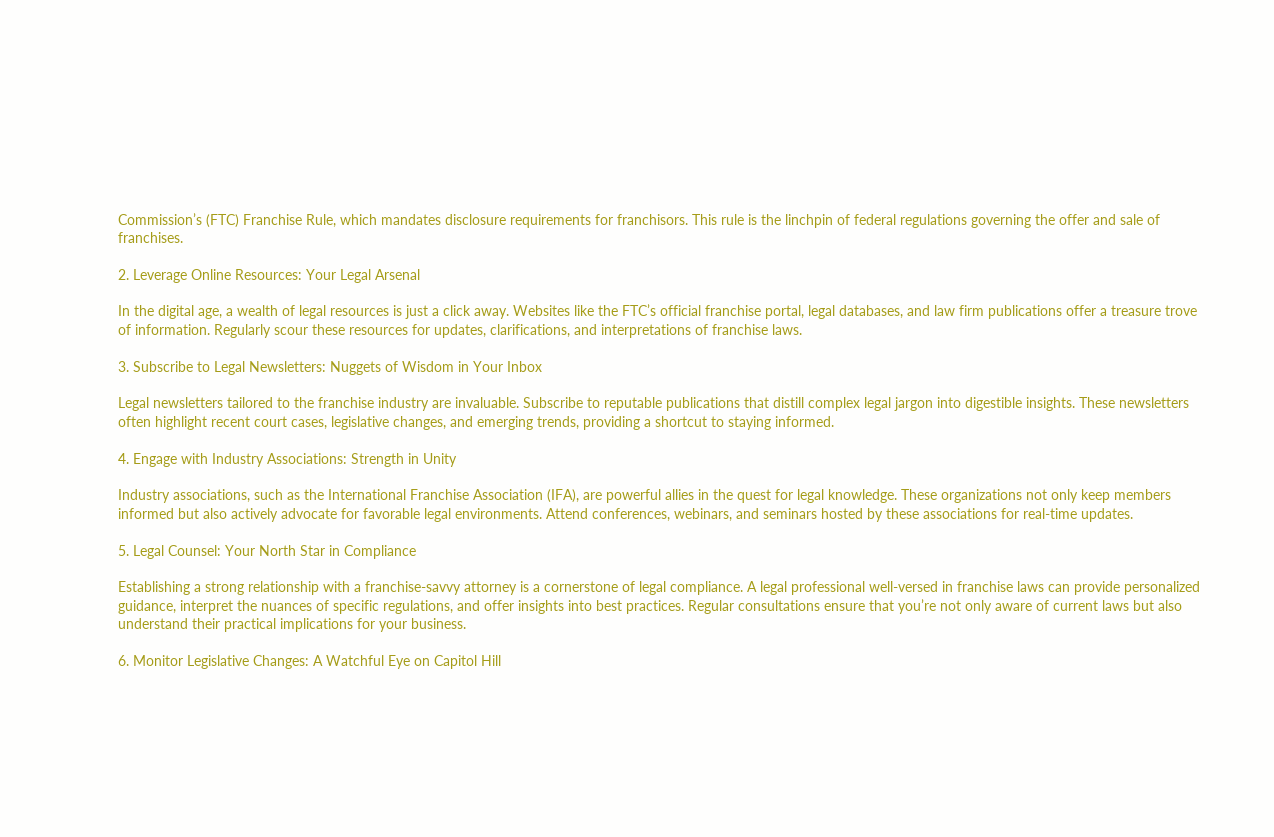Commission’s (FTC) Franchise Rule, which mandates disclosure requirements for franchisors. This rule is the linchpin of federal regulations governing the offer and sale of franchises.

2. Leverage Online Resources: Your Legal Arsenal

In the digital age, a wealth of legal resources is just a click away. Websites like the FTC’s official franchise portal, legal databases, and law firm publications offer a treasure trove of information. Regularly scour these resources for updates, clarifications, and interpretations of franchise laws.

3. Subscribe to Legal Newsletters: Nuggets of Wisdom in Your Inbox

Legal newsletters tailored to the franchise industry are invaluable. Subscribe to reputable publications that distill complex legal jargon into digestible insights. These newsletters often highlight recent court cases, legislative changes, and emerging trends, providing a shortcut to staying informed.

4. Engage with Industry Associations: Strength in Unity

Industry associations, such as the International Franchise Association (IFA), are powerful allies in the quest for legal knowledge. These organizations not only keep members informed but also actively advocate for favorable legal environments. Attend conferences, webinars, and seminars hosted by these associations for real-time updates.

5. Legal Counsel: Your North Star in Compliance

Establishing a strong relationship with a franchise-savvy attorney is a cornerstone of legal compliance. A legal professional well-versed in franchise laws can provide personalized guidance, interpret the nuances of specific regulations, and offer insights into best practices. Regular consultations ensure that you’re not only aware of current laws but also understand their practical implications for your business.

6. Monitor Legislative Changes: A Watchful Eye on Capitol Hill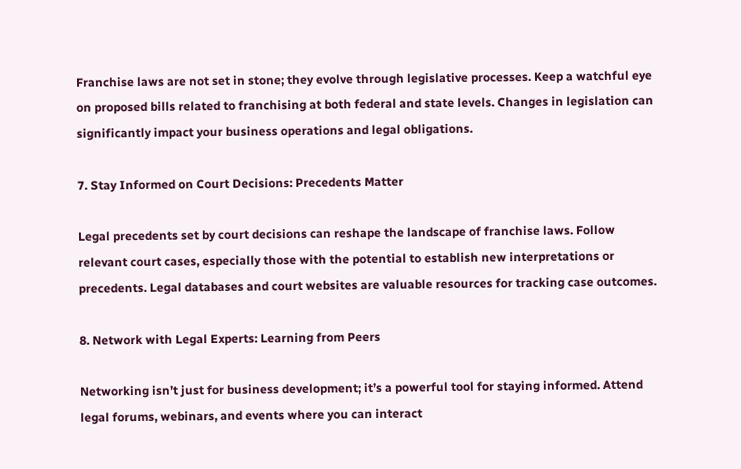Franchise laws are not set in stone; they evolve through legislative processes. Keep a watchful eye on proposed bills related to franchising at both federal and state levels. Changes in legislation can significantly impact your business operations and legal obligations.

7. Stay Informed on Court Decisions: Precedents Matter

Legal precedents set by court decisions can reshape the landscape of franchise laws. Follow relevant court cases, especially those with the potential to establish new interpretations or precedents. Legal databases and court websites are valuable resources for tracking case outcomes.

8. Network with Legal Experts: Learning from Peers

Networking isn’t just for business development; it’s a powerful tool for staying informed. Attend legal forums, webinars, and events where you can interact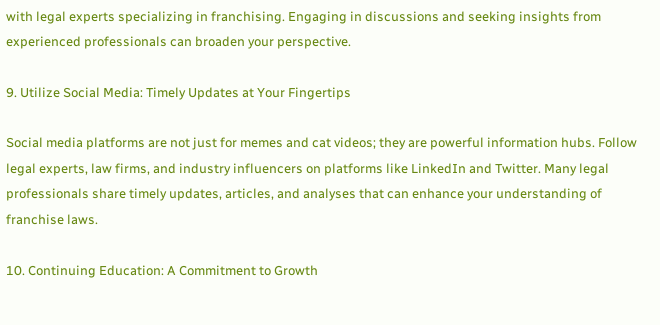with legal experts specializing in franchising. Engaging in discussions and seeking insights from experienced professionals can broaden your perspective.

9. Utilize Social Media: Timely Updates at Your Fingertips

Social media platforms are not just for memes and cat videos; they are powerful information hubs. Follow legal experts, law firms, and industry influencers on platforms like LinkedIn and Twitter. Many legal professionals share timely updates, articles, and analyses that can enhance your understanding of franchise laws.

10. Continuing Education: A Commitment to Growth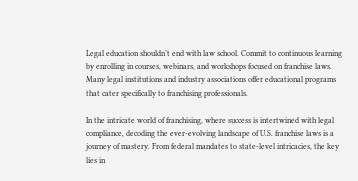Legal education shouldn’t end with law school. Commit to continuous learning by enrolling in courses, webinars, and workshops focused on franchise laws. Many legal institutions and industry associations offer educational programs that cater specifically to franchising professionals.

In the intricate world of franchising, where success is intertwined with legal compliance, decoding the ever-evolving landscape of U.S. franchise laws is a journey of mastery. From federal mandates to state-level intricacies, the key lies in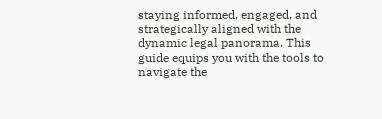staying informed, engaged, and strategically aligned with the dynamic legal panorama. This guide equips you with the tools to navigate the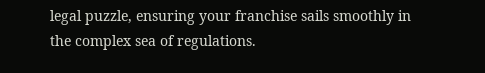legal puzzle, ensuring your franchise sails smoothly in the complex sea of regulations.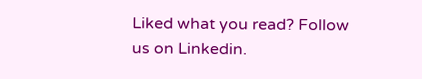Liked what you read? Follow us on Linkedin.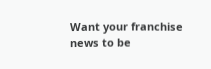Want your franchise news to be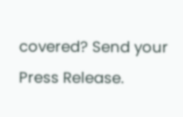covered? Send your Press Release.